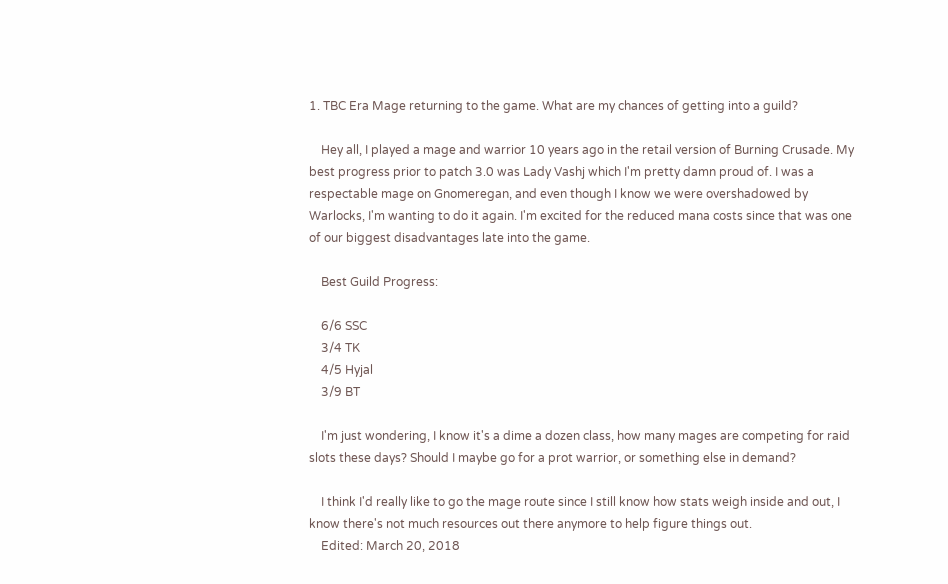1. TBC Era Mage returning to the game. What are my chances of getting into a guild?

    Hey all, I played a mage and warrior 10 years ago in the retail version of Burning Crusade. My best progress prior to patch 3.0 was Lady Vashj which I'm pretty damn proud of. I was a respectable mage on Gnomeregan, and even though I know we were overshadowed by Warlocks, I'm wanting to do it again. I'm excited for the reduced mana costs since that was one of our biggest disadvantages late into the game.

    Best Guild Progress:

    6/6 SSC
    3/4 TK
    4/5 Hyjal
    3/9 BT

    I'm just wondering, I know it's a dime a dozen class, how many mages are competing for raid slots these days? Should I maybe go for a prot warrior, or something else in demand?

    I think I'd really like to go the mage route since I still know how stats weigh inside and out, I know there's not much resources out there anymore to help figure things out.
    Edited: March 20, 2018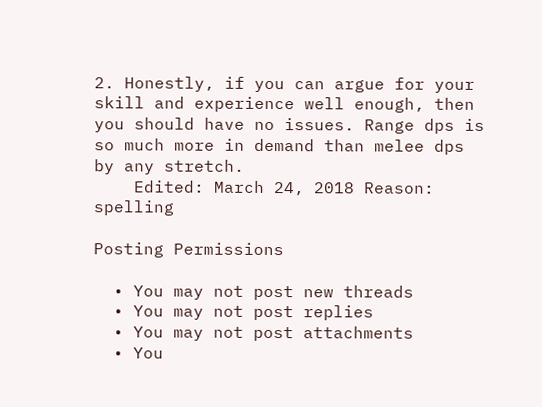2. Honestly, if you can argue for your skill and experience well enough, then you should have no issues. Range dps is so much more in demand than melee dps by any stretch.
    Edited: March 24, 2018 Reason: spelling

Posting Permissions

  • You may not post new threads
  • You may not post replies
  • You may not post attachments
  • You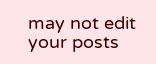may not edit your posts